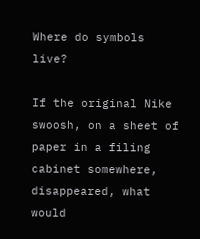Where do symbols live?

If the original Nike swoosh, on a sheet of paper in a filing cabinet somewhere, disappeared, what would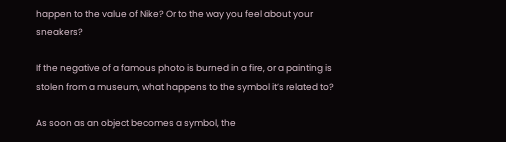happen to the value of Nike? Or to the way you feel about your sneakers?

If the negative of a famous photo is burned in a fire, or a painting is stolen from a museum, what happens to the symbol it’s related to?

As soon as an object becomes a symbol, the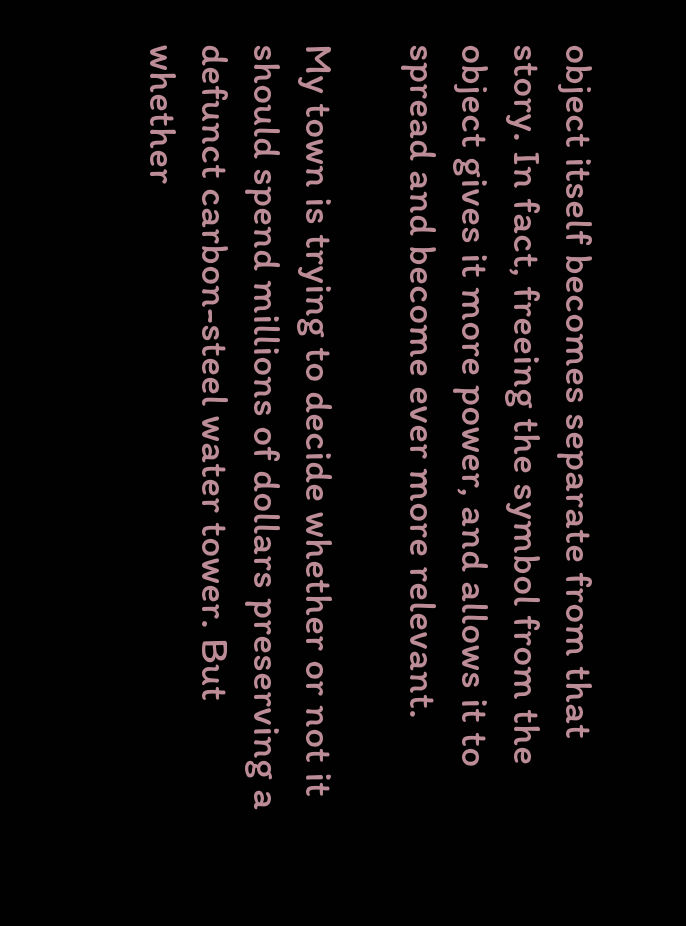object itself becomes separate from that story. In fact, freeing the symbol from the object gives it more power, and allows it to spread and become ever more relevant.

My town is trying to decide whether or not it should spend millions of dollars preserving a defunct carbon-steel water tower. But whether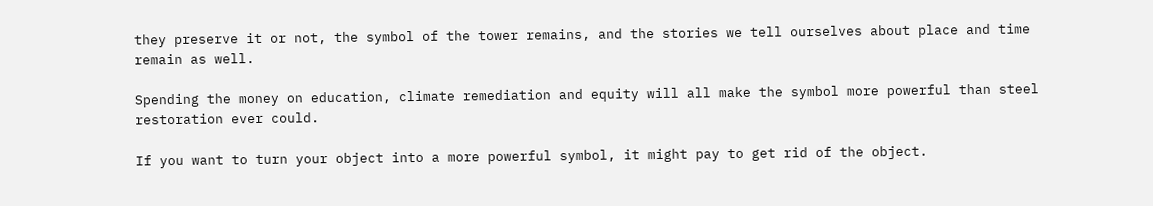they preserve it or not, the symbol of the tower remains, and the stories we tell ourselves about place and time remain as well.

Spending the money on education, climate remediation and equity will all make the symbol more powerful than steel restoration ever could.

If you want to turn your object into a more powerful symbol, it might pay to get rid of the object.